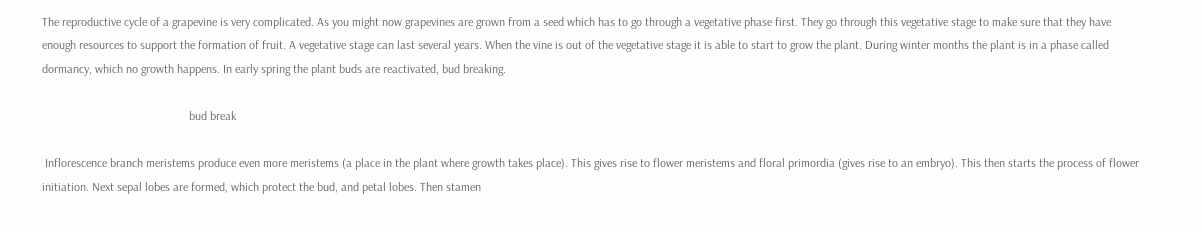The reproductive cycle of a grapevine is very complicated. As you might now grapevines are grown from a seed which has to go through a vegetative phase first. They go through this vegetative stage to make sure that they have enough resources to support the formation of fruit. A vegetative stage can last several years. When the vine is out of the vegetative stage it is able to start to grow the plant. During winter months the plant is in a phase called dormancy, which no growth happens. In early spring the plant buds are reactivated, bud breaking.

                                                 bud break

 Inflorescence branch meristems produce even more meristems (a place in the plant where growth takes place). This gives rise to flower meristems and floral primordia (gives rise to an embryo). This then starts the process of flower initiation. Next sepal lobes are formed, which protect the bud, and petal lobes. Then stamen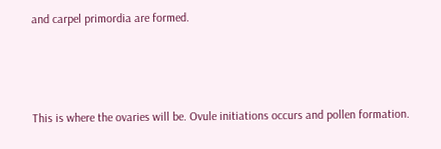and carpel primordia are formed.



This is where the ovaries will be. Ovule initiations occurs and pollen formation.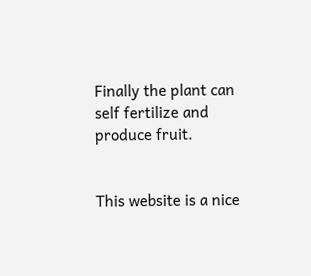Finally the plant can self fertilize and produce fruit.


This website is a nice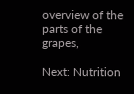overview of the parts of the grapes,

Next: Nutrition